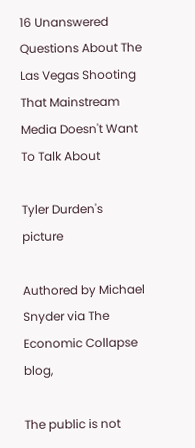16 Unanswered Questions About The Las Vegas Shooting That Mainstream Media Doesn't Want To Talk About

Tyler Durden's picture

Authored by Michael Snyder via The Economic Collapse blog,

The public is not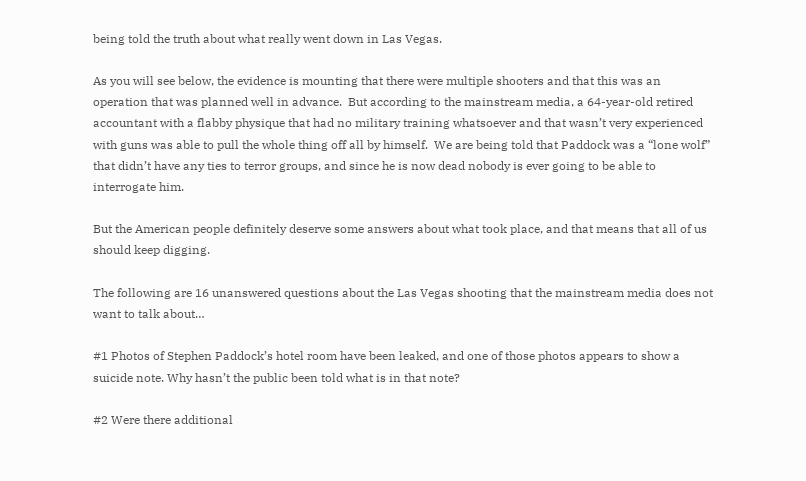being told the truth about what really went down in Las Vegas.

As you will see below, the evidence is mounting that there were multiple shooters and that this was an operation that was planned well in advance.  But according to the mainstream media, a 64-year-old retired accountant with a flabby physique that had no military training whatsoever and that wasn’t very experienced with guns was able to pull the whole thing off all by himself.  We are being told that Paddock was a “lone wolf” that didn’t have any ties to terror groups, and since he is now dead nobody is ever going to be able to interrogate him.

But the American people definitely deserve some answers about what took place, and that means that all of us should keep digging.

The following are 16 unanswered questions about the Las Vegas shooting that the mainstream media does not want to talk about…

#1 Photos of Stephen Paddock’s hotel room have been leaked, and one of those photos appears to show a suicide note. Why hasn’t the public been told what is in that note?

#2 Were there additional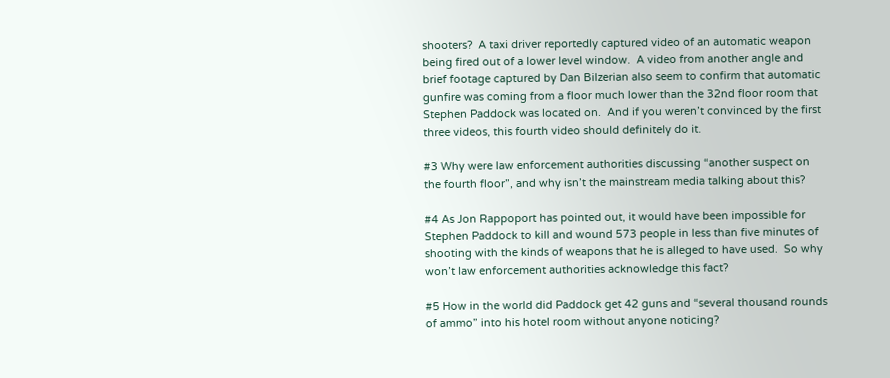shooters?  A taxi driver reportedly captured video of an automatic weapon being fired out of a lower level window.  A video from another angle and brief footage captured by Dan Bilzerian also seem to confirm that automatic gunfire was coming from a floor much lower than the 32nd floor room that Stephen Paddock was located on.  And if you weren’t convinced by the first three videos, this fourth video should definitely do it.

#3 Why were law enforcement authorities discussing “another suspect on the fourth floor”, and why isn’t the mainstream media talking about this?

#4 As Jon Rappoport has pointed out, it would have been impossible for Stephen Paddock to kill and wound 573 people in less than five minutes of shooting with the kinds of weapons that he is alleged to have used.  So why won’t law enforcement authorities acknowledge this fact?

#5 How in the world did Paddock get 42 guns and “several thousand rounds of ammo” into his hotel room without anyone noticing?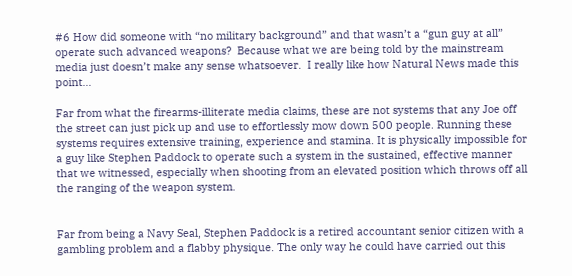#6 How did someone with “no military background” and that wasn’t a “gun guy at all” operate such advanced weapons?  Because what we are being told by the mainstream media just doesn’t make any sense whatsoever.  I really like how Natural News made this point…

Far from what the firearms-illiterate media claims, these are not systems that any Joe off the street can just pick up and use to effortlessly mow down 500 people. Running these systems requires extensive training, experience and stamina. It is physically impossible for a guy like Stephen Paddock to operate such a system in the sustained, effective manner that we witnessed, especially when shooting from an elevated position which throws off all the ranging of the weapon system.


Far from being a Navy Seal, Stephen Paddock is a retired accountant senior citizen with a gambling problem and a flabby physique. The only way he could have carried out this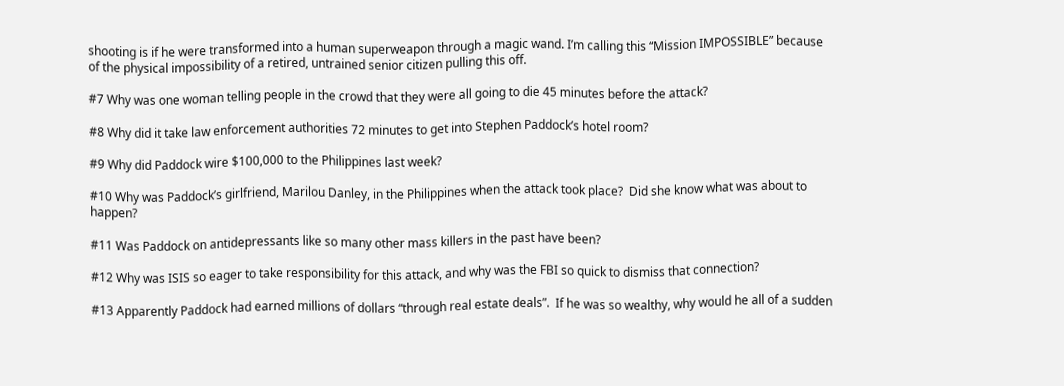shooting is if he were transformed into a human superweapon through a magic wand. I’m calling this “Mission IMPOSSIBLE” because of the physical impossibility of a retired, untrained senior citizen pulling this off.

#7 Why was one woman telling people in the crowd that they were all going to die 45 minutes before the attack?

#8 Why did it take law enforcement authorities 72 minutes to get into Stephen Paddock’s hotel room?

#9 Why did Paddock wire $100,000 to the Philippines last week?

#10 Why was Paddock’s girlfriend, Marilou Danley, in the Philippines when the attack took place?  Did she know what was about to happen?

#11 Was Paddock on antidepressants like so many other mass killers in the past have been?

#12 Why was ISIS so eager to take responsibility for this attack, and why was the FBI so quick to dismiss that connection?

#13 Apparently Paddock had earned millions of dollars “through real estate deals”.  If he was so wealthy, why would he all of a sudden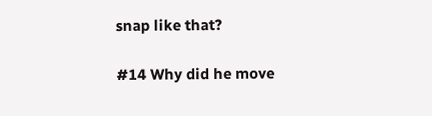snap like that?

#14 Why did he move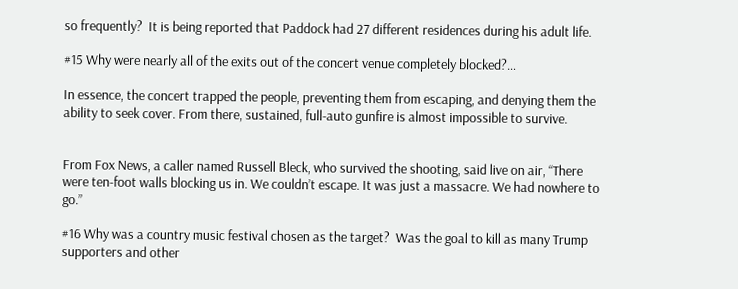so frequently?  It is being reported that Paddock had 27 different residences during his adult life.

#15 Why were nearly all of the exits out of the concert venue completely blocked?…

In essence, the concert trapped the people, preventing them from escaping, and denying them the ability to seek cover. From there, sustained, full-auto gunfire is almost impossible to survive.


From Fox News, a caller named Russell Bleck, who survived the shooting, said live on air, “There were ten-foot walls blocking us in. We couldn’t escape. It was just a massacre. We had nowhere to go.”

#16 Why was a country music festival chosen as the target?  Was the goal to kill as many Trump supporters and other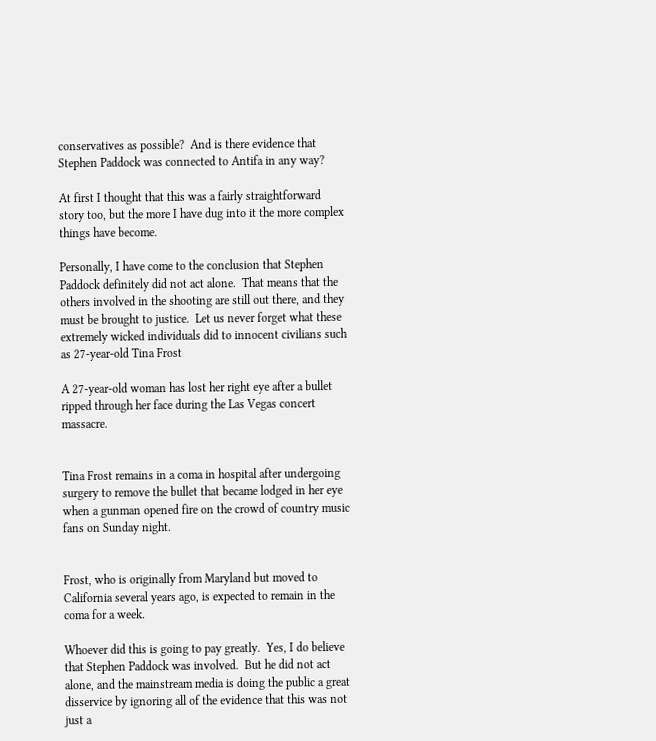conservatives as possible?  And is there evidence that Stephen Paddock was connected to Antifa in any way?

At first I thought that this was a fairly straightforward story too, but the more I have dug into it the more complex things have become.

Personally, I have come to the conclusion that Stephen Paddock definitely did not act alone.  That means that the others involved in the shooting are still out there, and they must be brought to justice.  Let us never forget what these extremely wicked individuals did to innocent civilians such as 27-year-old Tina Frost

A 27-year-old woman has lost her right eye after a bullet ripped through her face during the Las Vegas concert massacre.


Tina Frost remains in a coma in hospital after undergoing surgery to remove the bullet that became lodged in her eye when a gunman opened fire on the crowd of country music fans on Sunday night.


Frost, who is originally from Maryland but moved to California several years ago, is expected to remain in the coma for a week.

Whoever did this is going to pay greatly.  Yes, I do believe that Stephen Paddock was involved.  But he did not act alone, and the mainstream media is doing the public a great disservice by ignoring all of the evidence that this was not just a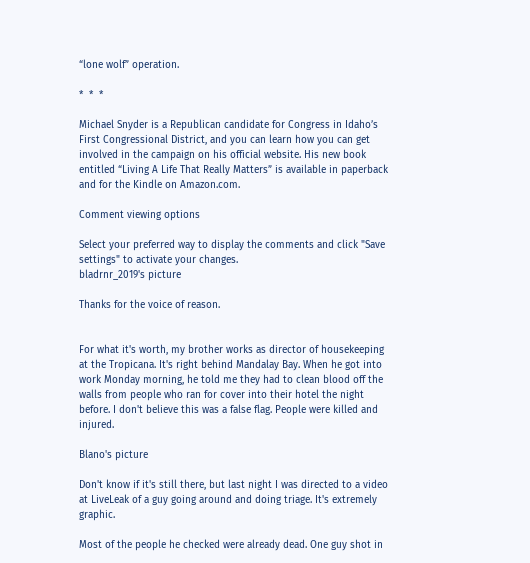“lone wolf” operation.

*  *  *

Michael Snyder is a Republican candidate for Congress in Idaho’s First Congressional District, and you can learn how you can get involved in the campaign on his official website. His new book entitled “Living A Life That Really Matters” is available in paperback and for the Kindle on Amazon.com.

Comment viewing options

Select your preferred way to display the comments and click "Save settings" to activate your changes.
bladrnr_2019's picture

Thanks for the voice of reason.


For what it's worth, my brother works as director of housekeeping at the Tropicana. It's right behind Mandalay Bay. When he got into work Monday morning, he told me they had to clean blood off the walls from people who ran for cover into their hotel the night before. I don't believe this was a false flag. People were killed and injured.

Blano's picture

Don't know if it's still there, but last night I was directed to a video at LiveLeak of a guy going around and doing triage. It's extremely graphic.

Most of the people he checked were already dead. One guy shot in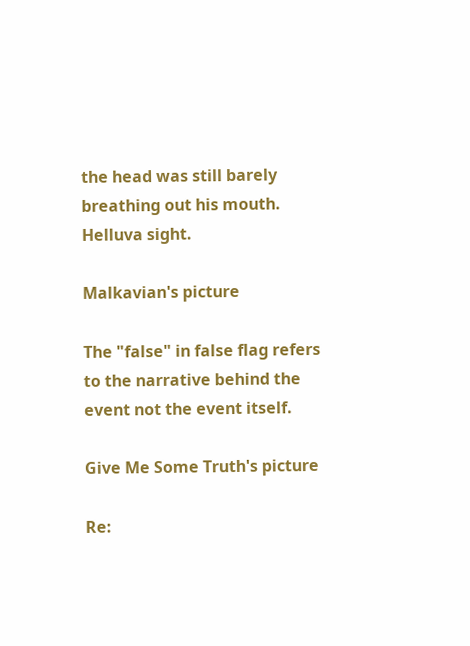the head was still barely breathing out his mouth. Helluva sight.

Malkavian's picture

The "false" in false flag refers to the narrative behind the event not the event itself.

Give Me Some Truth's picture

Re: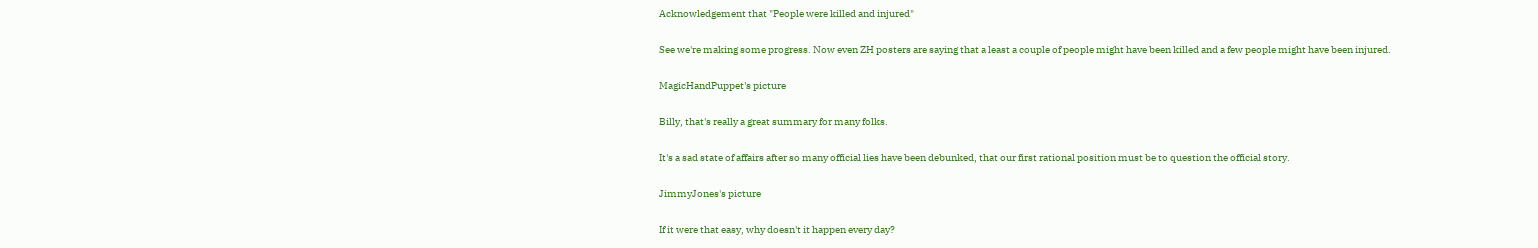Acknowledgement that "People were killed and injured"

See we're making some progress. Now even ZH posters are saying that a least a couple of people might have been killed and a few people might have been injured.

MagicHandPuppet's picture

Billy, that's really a great summary for many folks.

It's a sad state of affairs after so many official lies have been debunked, that our first rational position must be to question the official story.

JimmyJones's picture

If it were that easy, why doesn't it happen every day?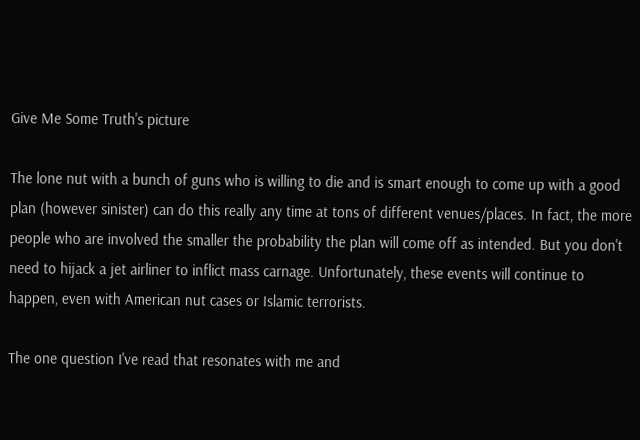Give Me Some Truth's picture

The lone nut with a bunch of guns who is willing to die and is smart enough to come up with a good plan (however sinister) can do this really any time at tons of different venues/places. In fact, the more people who are involved the smaller the probability the plan will come off as intended. But you don't need to hijack a jet airliner to inflict mass carnage. Unfortunately, these events will continue to happen, even with American nut cases or Islamic terrorists.

The one question I've read that resonates with me and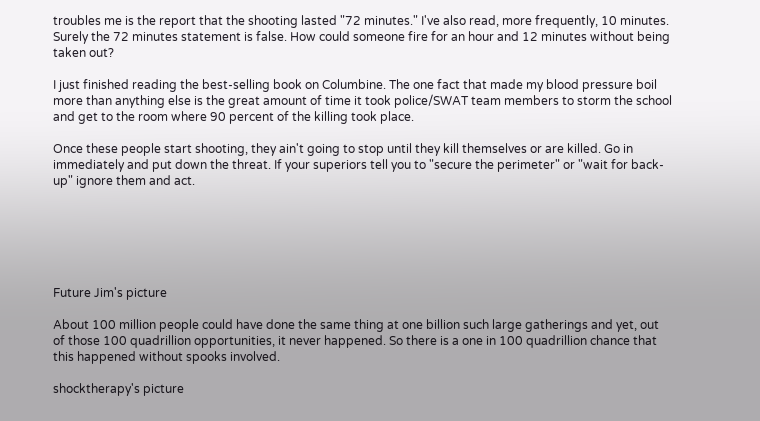troubles me is the report that the shooting lasted "72 minutes." I've also read, more frequently, 10 minutes. Surely the 72 minutes statement is false. How could someone fire for an hour and 12 minutes without being taken out?

I just finished reading the best-selling book on Columbine. The one fact that made my blood pressure boil more than anything else is the great amount of time it took police/SWAT team members to storm the school and get to the room where 90 percent of the killing took place.

Once these people start shooting, they ain't going to stop until they kill themselves or are killed. Go in immediately and put down the threat. If your superiors tell you to "secure the perimeter" or "wait for back-up" ignore them and act.






Future Jim's picture

About 100 million people could have done the same thing at one billion such large gatherings and yet, out of those 100 quadrillion opportunities, it never happened. So there is a one in 100 quadrillion chance that this happened without spooks involved.

shocktherapy's picture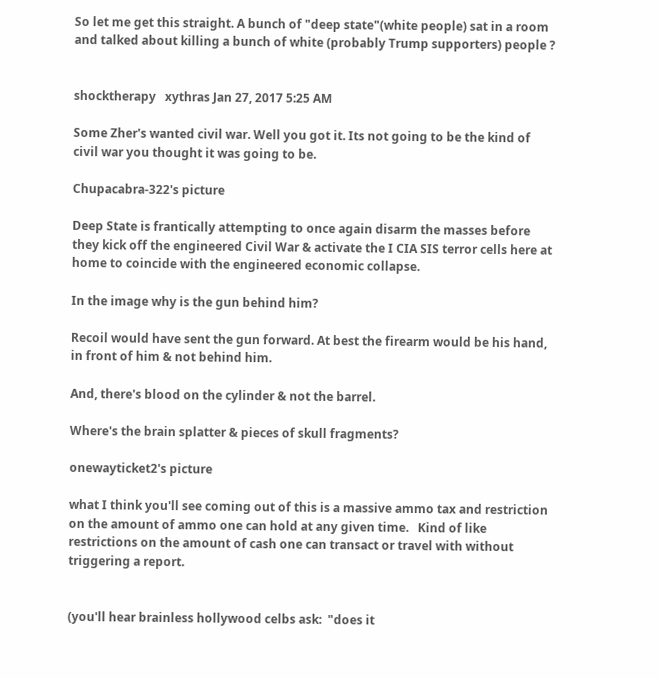So let me get this straight. A bunch of "deep state"(white people) sat in a room and talked about killing a bunch of white (probably Trump supporters) people ?


shocktherapy   xythras Jan 27, 2017 5:25 AM

Some Zher's wanted civil war. Well you got it. Its not going to be the kind of civil war you thought it was going to be.

Chupacabra-322's picture

Deep State is frantically attempting to once again disarm the masses before they kick off the engineered Civil War & activate the I CIA SIS terror cells here at home to coincide with the engineered economic collapse.

In the image why is the gun behind him?

Recoil would have sent the gun forward. At best the firearm would be his hand, in front of him & not behind him.

And, there's blood on the cylinder & not the barrel.

Where's the brain splatter & pieces of skull fragments?

onewayticket2's picture

what I think you'll see coming out of this is a massive ammo tax and restriction on the amount of ammo one can hold at any given time.   Kind of like restrictions on the amount of cash one can transact or travel with without triggering a report.


(you'll hear brainless hollywood celbs ask:  "does it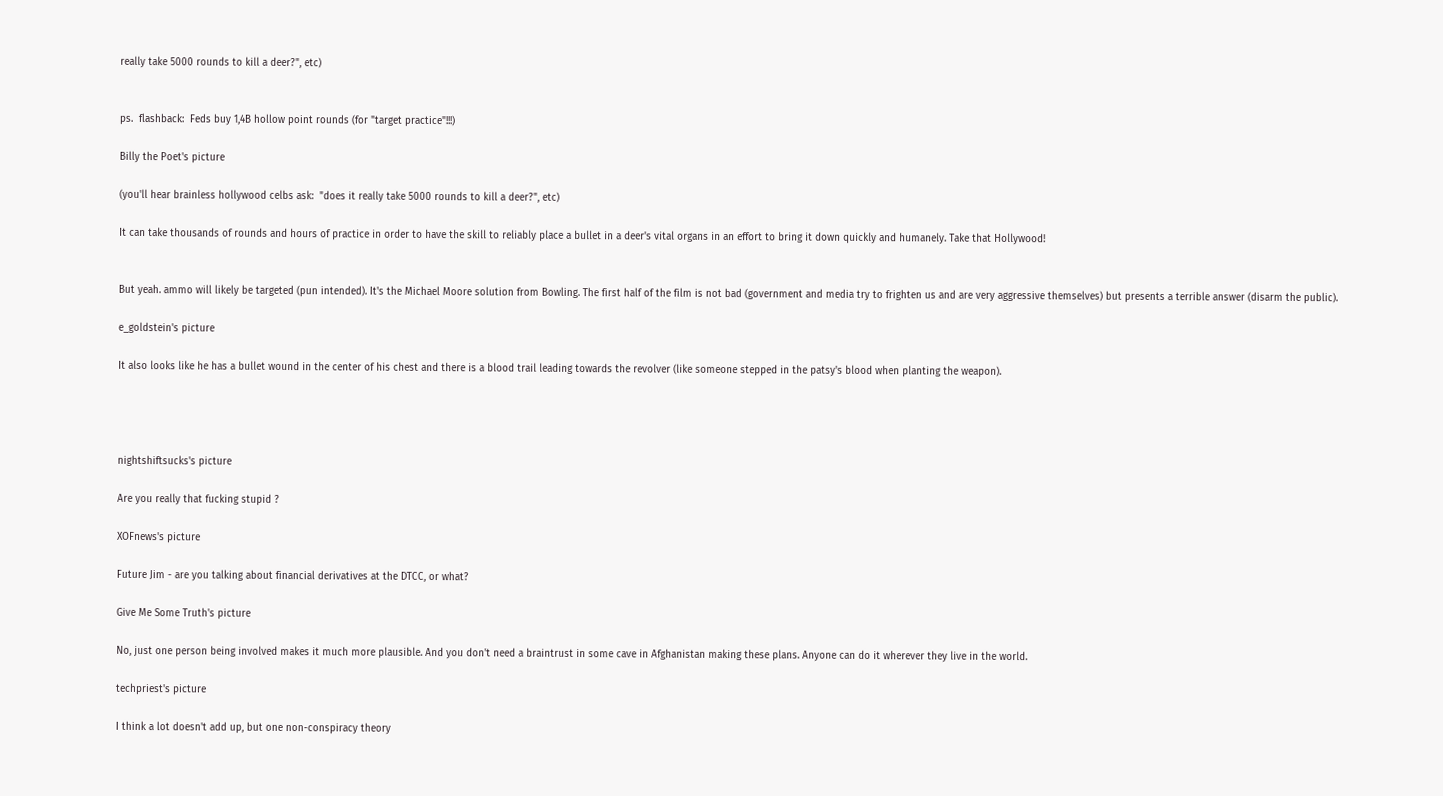really take 5000 rounds to kill a deer?", etc)


ps.  flashback:  Feds buy 1,4B hollow point rounds (for "target practice"!!!)

Billy the Poet's picture

(you'll hear brainless hollywood celbs ask:  "does it really take 5000 rounds to kill a deer?", etc)

It can take thousands of rounds and hours of practice in order to have the skill to reliably place a bullet in a deer's vital organs in an effort to bring it down quickly and humanely. Take that Hollywood!


But yeah. ammo will likely be targeted (pun intended). It's the Michael Moore solution from Bowling. The first half of the film is not bad (government and media try to frighten us and are very aggressive themselves) but presents a terrible answer (disarm the public).

e_goldstein's picture

It also looks like he has a bullet wound in the center of his chest and there is a blood trail leading towards the revolver (like someone stepped in the patsy's blood when planting the weapon).




nightshiftsucks's picture

Are you really that fucking stupid ?

XOFnews's picture

Future Jim - are you talking about financial derivatives at the DTCC, or what?

Give Me Some Truth's picture

No, just one person being involved makes it much more plausible. And you don't need a braintrust in some cave in Afghanistan making these plans. Anyone can do it wherever they live in the world.

techpriest's picture

I think a lot doesn't add up, but one non-conspiracy theory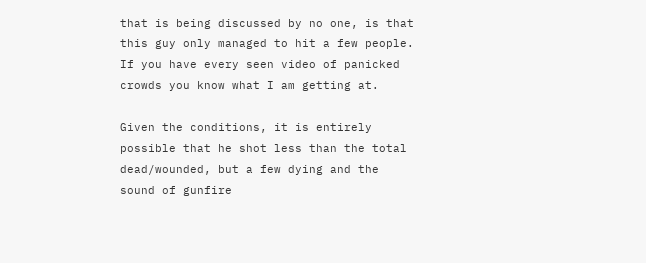that is being discussed by no one, is that this guy only managed to hit a few people. If you have every seen video of panicked crowds you know what I am getting at.

Given the conditions, it is entirely possible that he shot less than the total dead/wounded, but a few dying and the sound of gunfire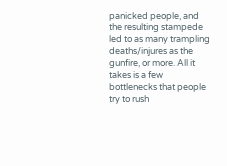panicked people, and the resulting stampede led to as many trampling deaths/injures as the gunfire, or more. All it takes is a few bottlenecks that people try to rush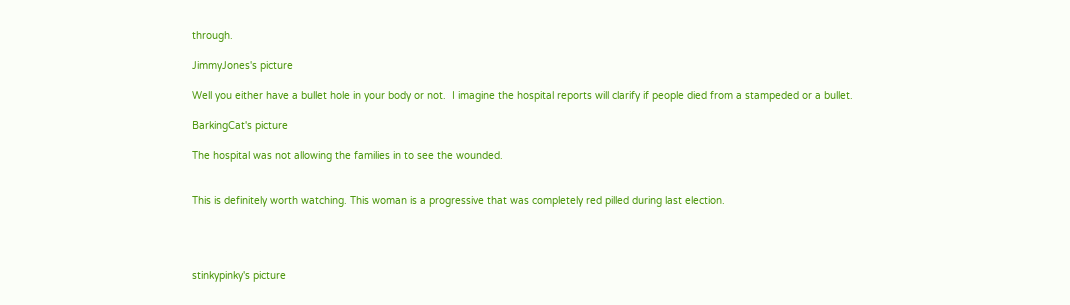through.

JimmyJones's picture

Well you either have a bullet hole in your body or not.  I imagine the hospital reports will clarify if people died from a stampeded or a bullet.

BarkingCat's picture

The hospital was not allowing the families in to see the wounded.


This is definitely worth watching. This woman is a progressive that was completely red pilled during last election.




stinkypinky's picture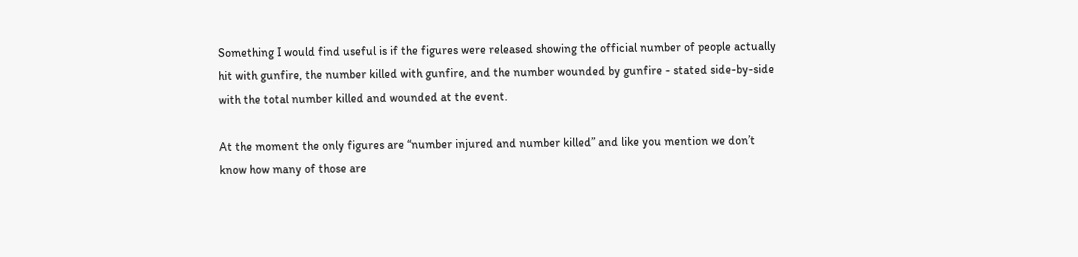Something I would find useful is if the figures were released showing the official number of people actually hit with gunfire, the number killed with gunfire, and the number wounded by gunfire - stated side-by-side with the total number killed and wounded at the event.

At the moment the only figures are “number injured and number killed” and like you mention we don’t know how many of those are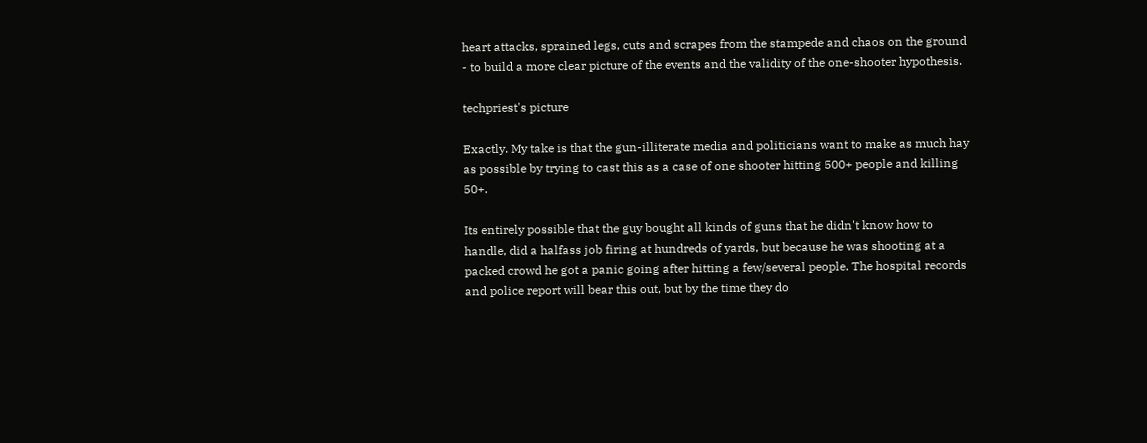heart attacks, sprained legs, cuts and scrapes from the stampede and chaos on the ground - to build a more clear picture of the events and the validity of the one-shooter hypothesis.

techpriest's picture

Exactly. My take is that the gun-illiterate media and politicians want to make as much hay as possible by trying to cast this as a case of one shooter hitting 500+ people and killing 50+.

Its entirely possible that the guy bought all kinds of guns that he didn't know how to handle, did a halfass job firing at hundreds of yards, but because he was shooting at a packed crowd he got a panic going after hitting a few/several people. The hospital records and police report will bear this out, but by the time they do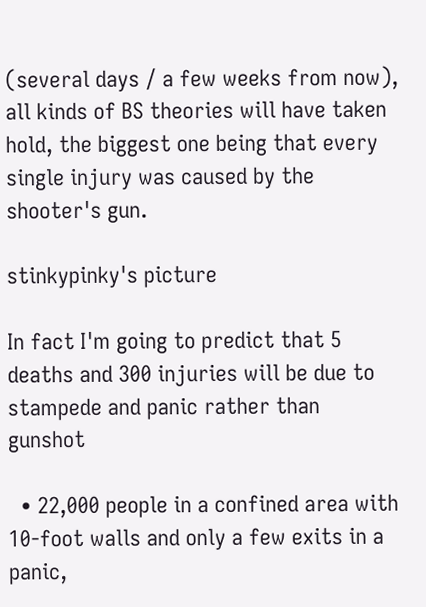(several days / a few weeks from now), all kinds of BS theories will have taken hold, the biggest one being that every single injury was caused by the shooter's gun.

stinkypinky's picture

In fact I'm going to predict that 5 deaths and 300 injuries will be due to stampede and panic rather than gunshot

  • 22,000 people in a confined area with 10-foot walls and only a few exits in a panic,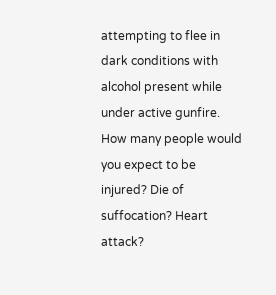attempting to flee in dark conditions with alcohol present while under active gunfire. How many people would you expect to be injured? Die of suffocation? Heart attack?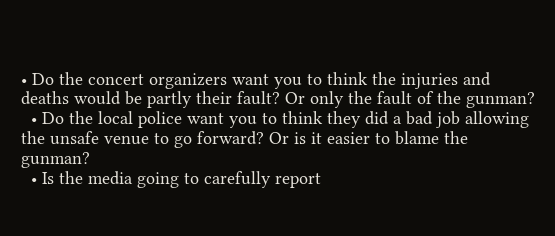• Do the concert organizers want you to think the injuries and deaths would be partly their fault? Or only the fault of the gunman?
  • Do the local police want you to think they did a bad job allowing the unsafe venue to go forward? Or is it easier to blame the gunman?
  • Is the media going to carefully report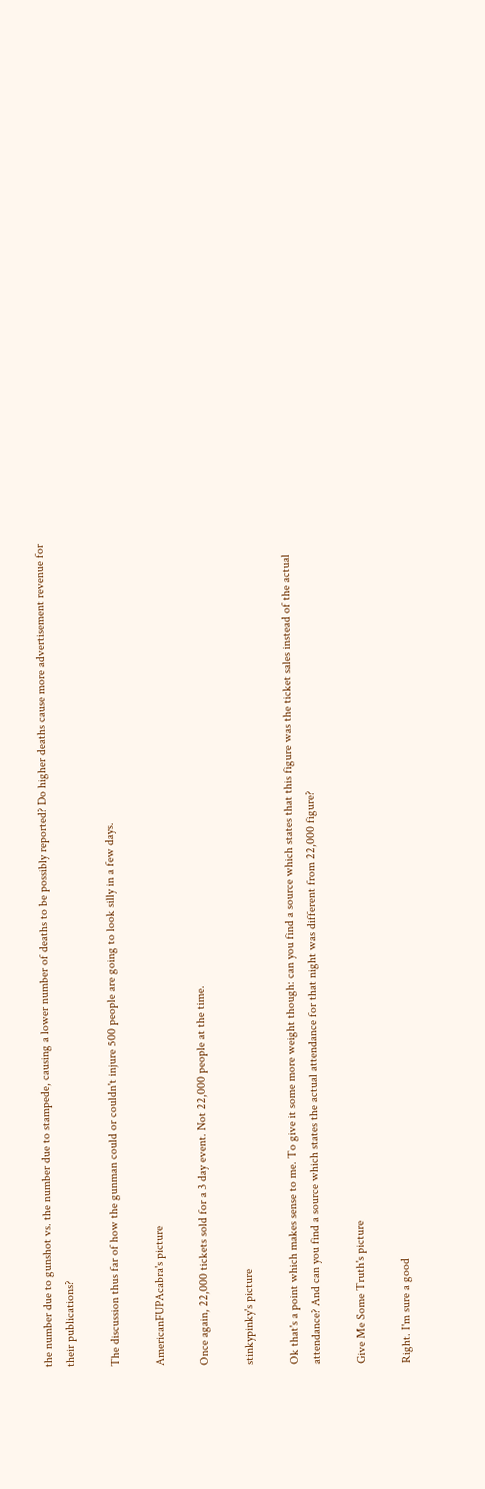the number due to gunshot vs. the number due to stampede, causing a lower number of deaths to be possibly reported? Do higher deaths cause more advertisement revenue for their publications?

The discussion thus far of how the gunman could or couldn't injure 500 people are going to look silly in a few days.

AmericanFUPAcabra's picture

Once again, 22,000 tickets sold for a 3 day event. Not 22,000 people at the time.

stinkypinky's picture

Ok that's a point which makes sense to me. To give it some more weight though: can you find a source which states that this figure was the ticket sales instead of the actual attendance? And can you find a source which states the actual attendance for that night was different from 22,000 figure?

Give Me Some Truth's picture

Right. I'm sure a good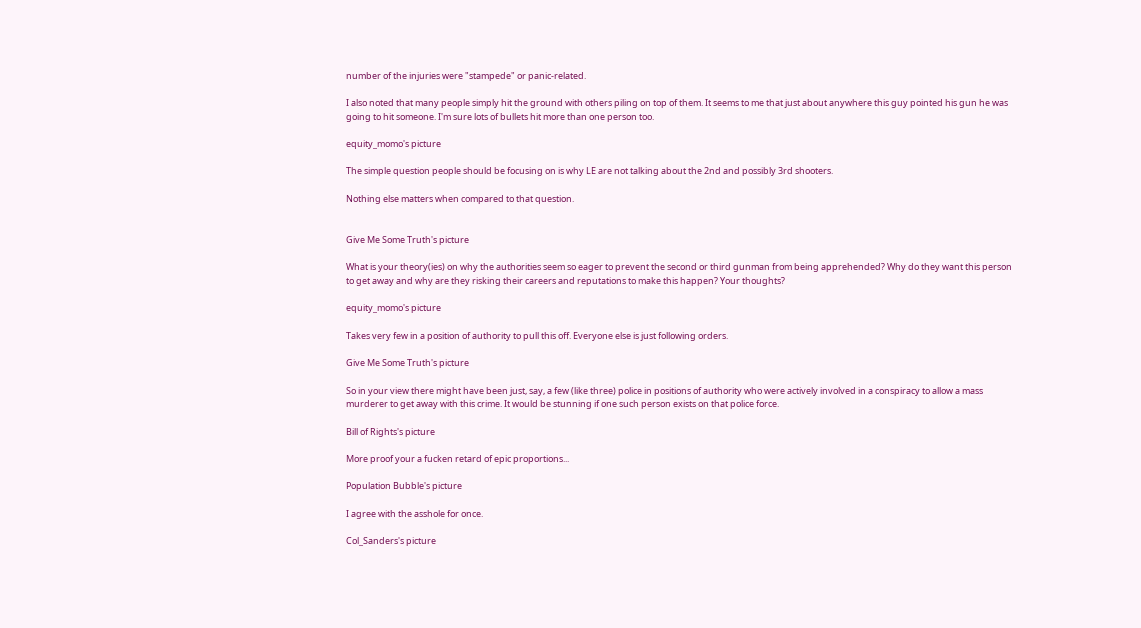number of the injuries were "stampede" or panic-related.

I also noted that many people simply hit the ground with others piling on top of them. It seems to me that just about anywhere this guy pointed his gun he was going to hit someone. I'm sure lots of bullets hit more than one person too.

equity_momo's picture

The simple question people should be focusing on is why LE are not talking about the 2nd and possibly 3rd shooters.

Nothing else matters when compared to that question.


Give Me Some Truth's picture

What is your theory(ies) on why the authorities seem so eager to prevent the second or third gunman from being apprehended? Why do they want this person to get away and why are they risking their careers and reputations to make this happen? Your thoughts?

equity_momo's picture

Takes very few in a position of authority to pull this off. Everyone else is just following orders.

Give Me Some Truth's picture

So in your view there might have been just, say, a few (like three) police in positions of authority who were actively involved in a conspiracy to allow a mass murderer to get away with this crime. It would be stunning if one such person exists on that police force.

Bill of Rights's picture

More proof your a fucken retard of epic proportions...

Population Bubble's picture

I agree with the asshole for once.

Col_Sanders's picture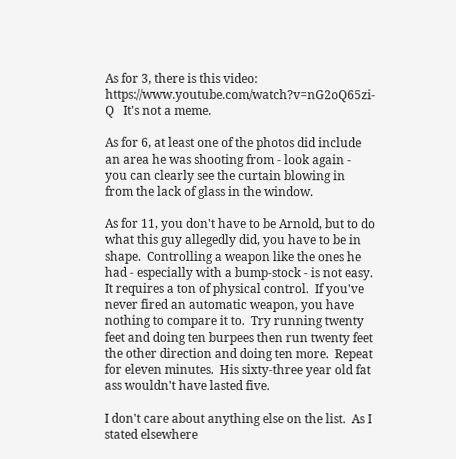As for 3, there is this video: https://www.youtube.com/watch?v=nG2oQ65zi-Q   It's not a meme.

As for 6, at least one of the photos did include an area he was shooting from - look again - you can clearly see the curtain blowing in from the lack of glass in the window.

As for 11, you don't have to be Arnold, but to do what this guy allegedly did, you have to be in shape.  Controlling a weapon like the ones he had - especially with a bump-stock - is not easy.  It requires a ton of physical control.  If you've never fired an automatic weapon, you have nothing to compare it to.  Try running twenty feet and doing ten burpees then run twenty feet the other direction and doing ten more.  Repeat for eleven minutes.  His sixty-three year old fat ass wouldn't have lasted five.

I don't care about anything else on the list.  As I stated elsewhere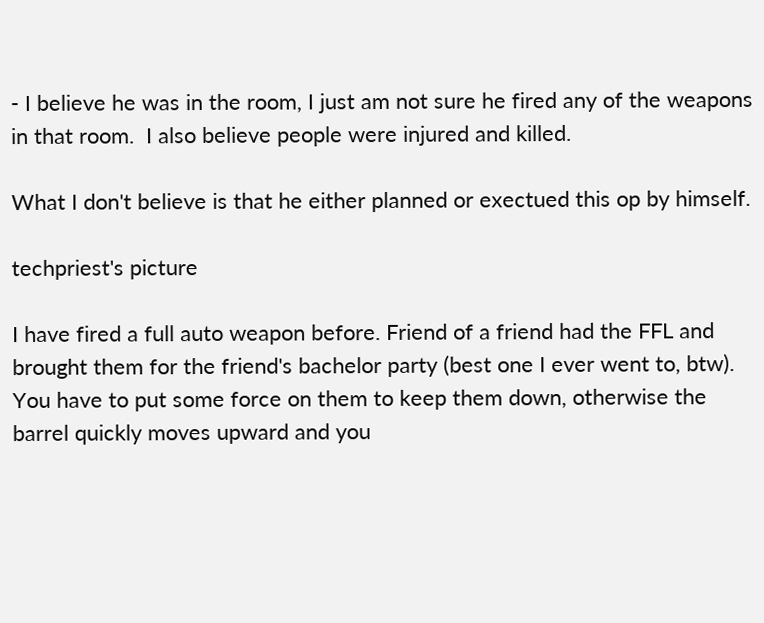- I believe he was in the room, I just am not sure he fired any of the weapons in that room.  I also believe people were injured and killed.

What I don't believe is that he either planned or exectued this op by himself.

techpriest's picture

I have fired a full auto weapon before. Friend of a friend had the FFL and brought them for the friend's bachelor party (best one I ever went to, btw). You have to put some force on them to keep them down, otherwise the barrel quickly moves upward and you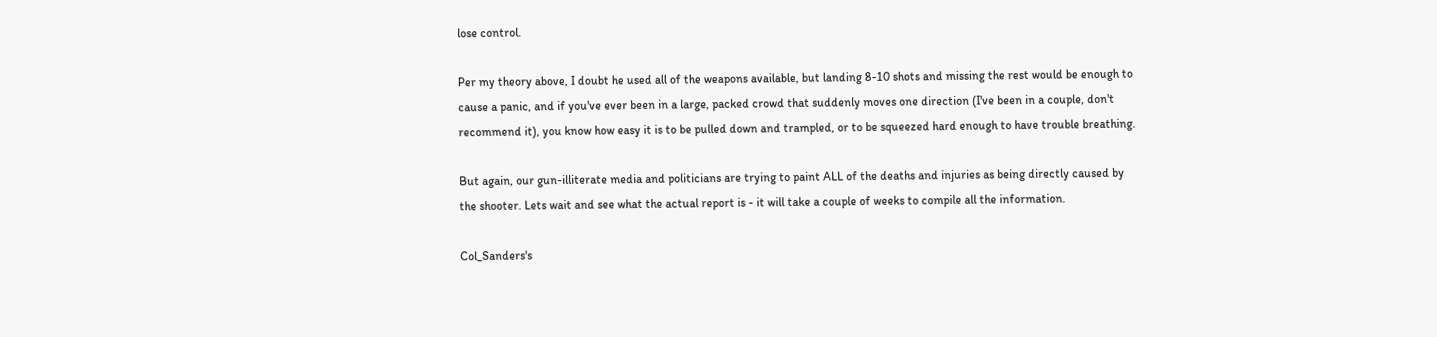lose control.

Per my theory above, I doubt he used all of the weapons available, but landing 8-10 shots and missing the rest would be enough to cause a panic, and if you've ever been in a large, packed crowd that suddenly moves one direction (I've been in a couple, don't recommend it), you know how easy it is to be pulled down and trampled, or to be squeezed hard enough to have trouble breathing.

But again, our gun-illiterate media and politicians are trying to paint ALL of the deaths and injuries as being directly caused by the shooter. Lets wait and see what the actual report is - it will take a couple of weeks to compile all the information.

Col_Sanders's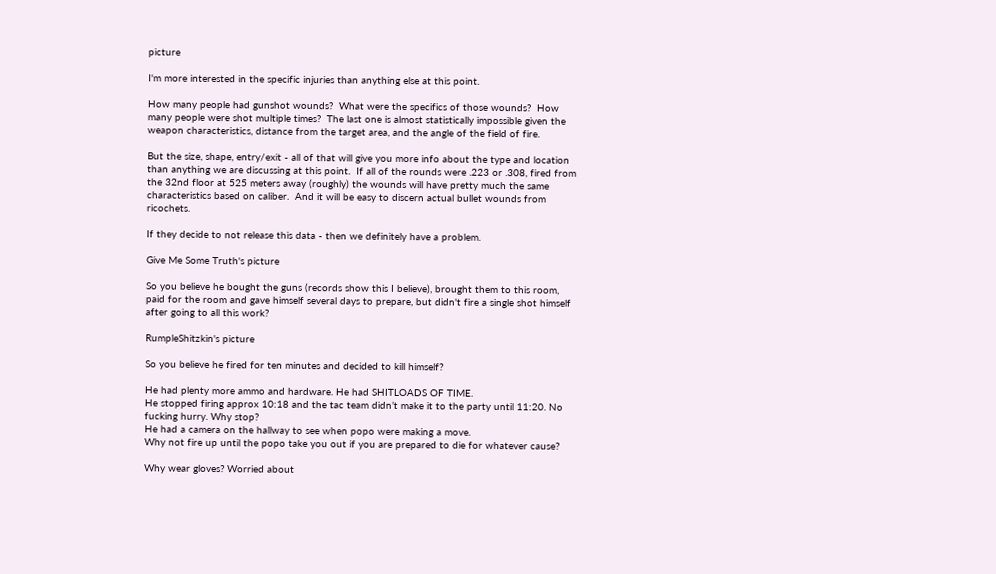picture

I'm more interested in the specific injuries than anything else at this point.

How many people had gunshot wounds?  What were the specifics of those wounds?  How many people were shot multiple times?  The last one is almost statistically impossible given the weapon characteristics, distance from the target area, and the angle of the field of fire.

But the size, shape, entry/exit - all of that will give you more info about the type and location than anything we are discussing at this point.  If all of the rounds were .223 or .308, fired from the 32nd floor at 525 meters away (roughly) the wounds will have pretty much the same characteristics based on caliber.  And it will be easy to discern actual bullet wounds from ricochets.

If they decide to not release this data - then we definitely have a problem.

Give Me Some Truth's picture

So you believe he bought the guns (records show this I believe), brought them to this room, paid for the room and gave himself several days to prepare, but didn't fire a single shot himself after going to all this work?

RumpleShitzkin's picture

So you believe he fired for ten minutes and decided to kill himself?

He had plenty more ammo and hardware. He had SHITLOADS OF TIME.
He stopped firing approx 10:18 and the tac team didn’t make it to the party until 11:20. No fucking hurry. Why stop?
He had a camera on the hallway to see when popo were making a move.
Why not fire up until the popo take you out if you are prepared to die for whatever cause?

Why wear gloves? Worried about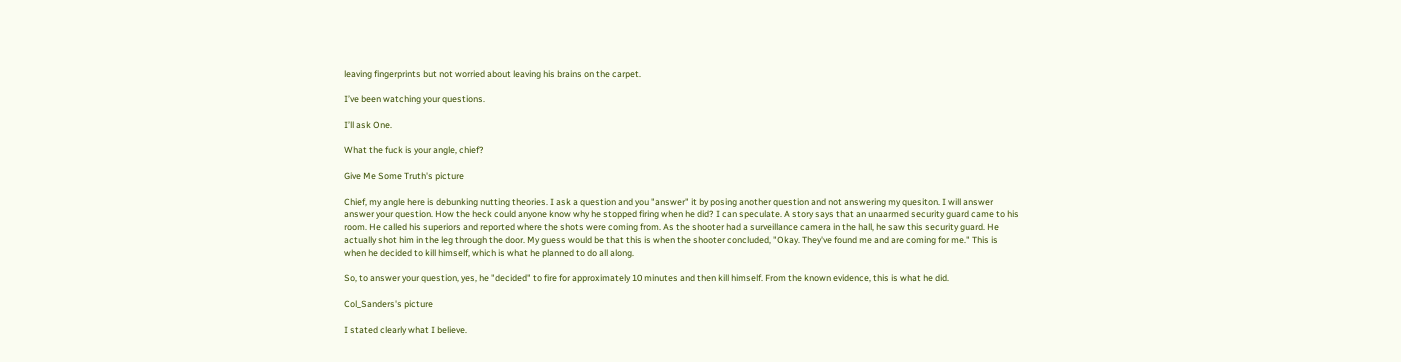leaving fingerprints but not worried about leaving his brains on the carpet.

I’ve been watching your questions.

I’ll ask One.

What the fuck is your angle, chief?

Give Me Some Truth's picture

Chief, my angle here is debunking nutting theories. I ask a question and you "answer" it by posing another question and not answering my quesiton. I will answer answer your question. How the heck could anyone know why he stopped firing when he did? I can speculate. A story says that an unaarmed security guard came to his room. He called his superiors and reported where the shots were coming from. As the shooter had a surveillance camera in the hall, he saw this security guard. He actually shot him in the leg through the door. My guess would be that this is when the shooter concluded, "Okay. They've found me and are coming for me." This is when he decided to kill himself, which is what he planned to do all along.

So, to answer your question, yes, he "decided" to fire for approximately 10 minutes and then kill himself. From the known evidence, this is what he did.

Col_Sanders's picture

I stated clearly what I believe.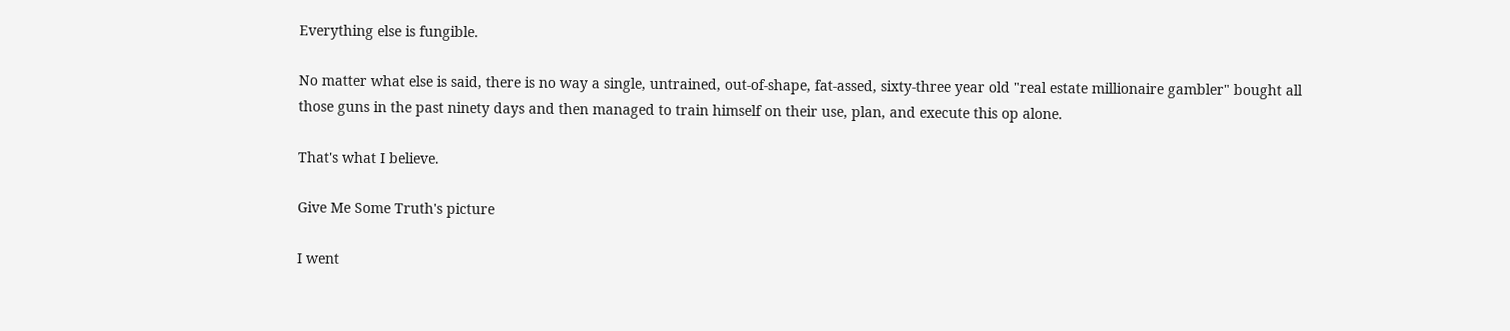Everything else is fungible.

No matter what else is said, there is no way a single, untrained, out-of-shape, fat-assed, sixty-three year old "real estate millionaire gambler" bought all those guns in the past ninety days and then managed to train himself on their use, plan, and execute this op alone.

That's what I believe.

Give Me Some Truth's picture

I went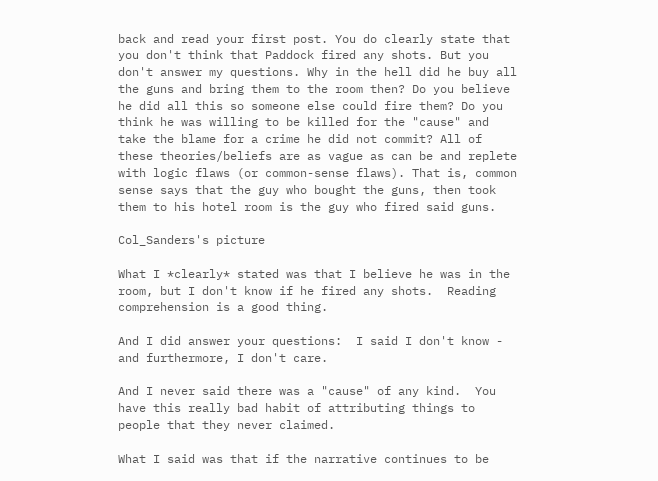back and read your first post. You do clearly state that you don't think that Paddock fired any shots. But you don't answer my questions. Why in the hell did he buy all the guns and bring them to the room then? Do you believe he did all this so someone else could fire them? Do you think he was willing to be killed for the "cause" and take the blame for a crime he did not commit? All of these theories/beliefs are as vague as can be and replete with logic flaws (or common-sense flaws). That is, common sense says that the guy who bought the guns, then took them to his hotel room is the guy who fired said guns.

Col_Sanders's picture

What I *clearly* stated was that I believe he was in the room, but I don't know if he fired any shots.  Reading comprehension is a good thing.

And I did answer your questions:  I said I don't know - and furthermore, I don't care.

And I never said there was a "cause" of any kind.  You have this really bad habit of attributing things to people that they never claimed.

What I said was that if the narrative continues to be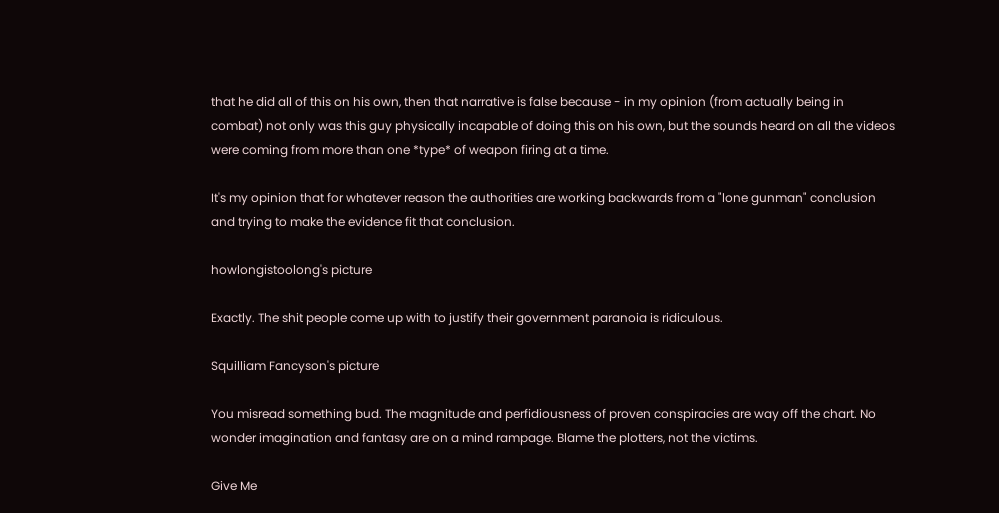that he did all of this on his own, then that narrative is false because - in my opinion (from actually being in combat) not only was this guy physically incapable of doing this on his own, but the sounds heard on all the videos were coming from more than one *type* of weapon firing at a time.

It's my opinion that for whatever reason the authorities are working backwards from a "lone gunman" conclusion and trying to make the evidence fit that conclusion.

howlongistoolong's picture

Exactly. The shit people come up with to justify their government paranoia is ridiculous.

Squilliam Fancyson's picture

You misread something bud. The magnitude and perfidiousness of proven conspiracies are way off the chart. No wonder imagination and fantasy are on a mind rampage. Blame the plotters, not the victims.

Give Me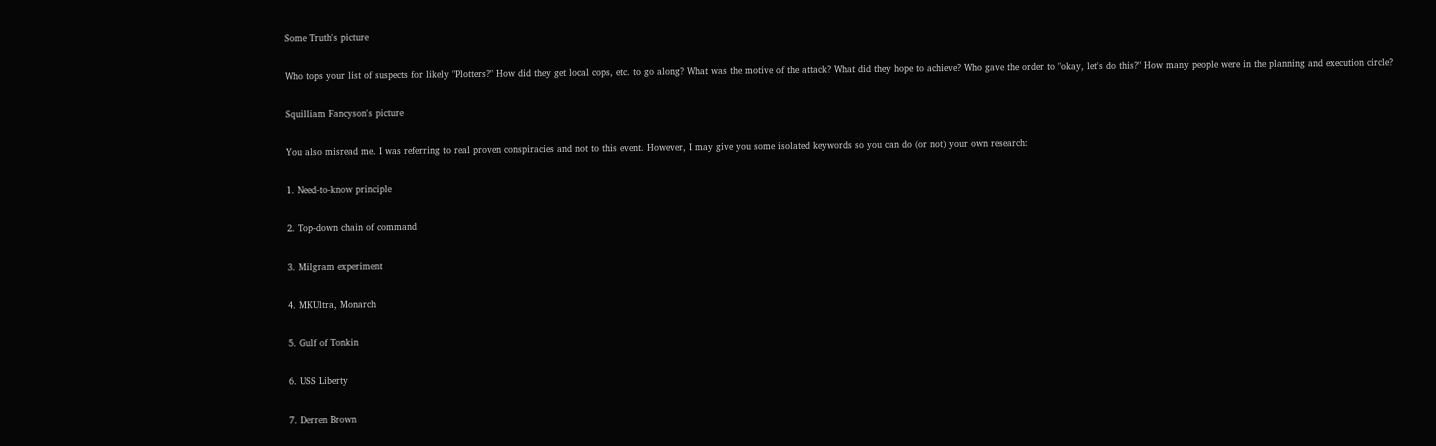Some Truth's picture

Who tops your list of suspects for likely "Plotters?" How did they get local cops, etc. to go along? What was the motive of the attack? What did they hope to achieve? Who gave the order to "okay, let's do this?" How many people were in the planning and execution circle?

Squilliam Fancyson's picture

You also misread me. I was referring to real proven conspiracies and not to this event. However, I may give you some isolated keywords so you can do (or not) your own research:

1. Need-to-know principle

2. Top-down chain of command

3. Milgram experiment

4. MKUltra, Monarch

5. Gulf of Tonkin

6. USS Liberty

7. Derren Brown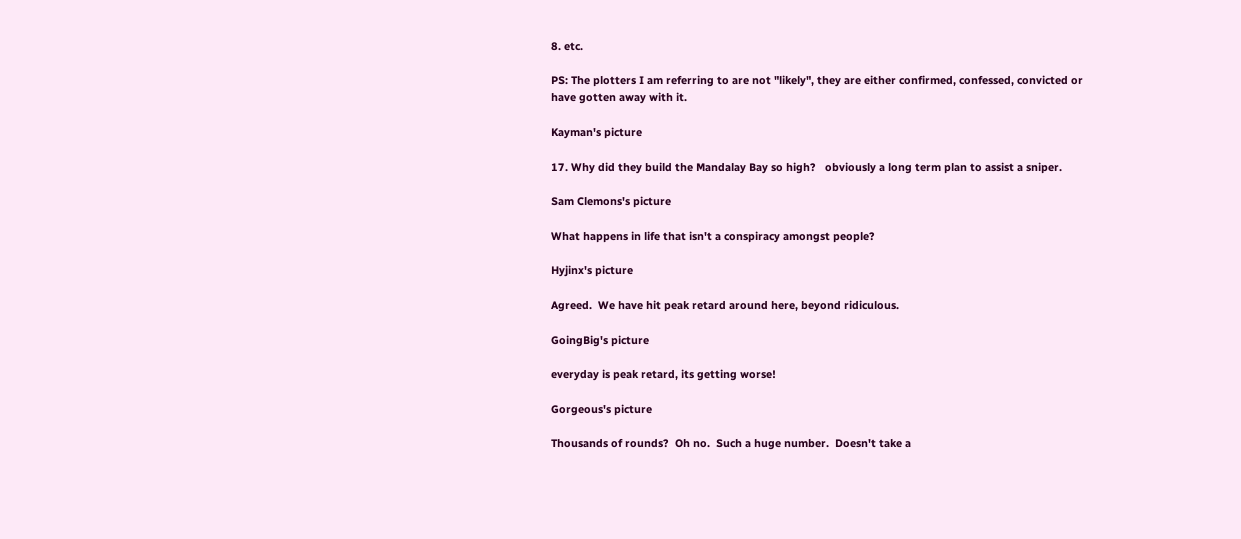8. etc.

PS: The plotters I am referring to are not "likely", they are either confirmed, confessed, convicted or have gotten away with it.

Kayman's picture

17. Why did they build the Mandalay Bay so high?   obviously a long term plan to assist a sniper.

Sam Clemons's picture

What happens in life that isn't a conspiracy amongst people?

Hyjinx's picture

Agreed.  We have hit peak retard around here, beyond ridiculous.

GoingBig's picture

everyday is peak retard, its getting worse!

Gorgeous's picture

Thousands of rounds?  Oh no.  Such a huge number.  Doesn't take a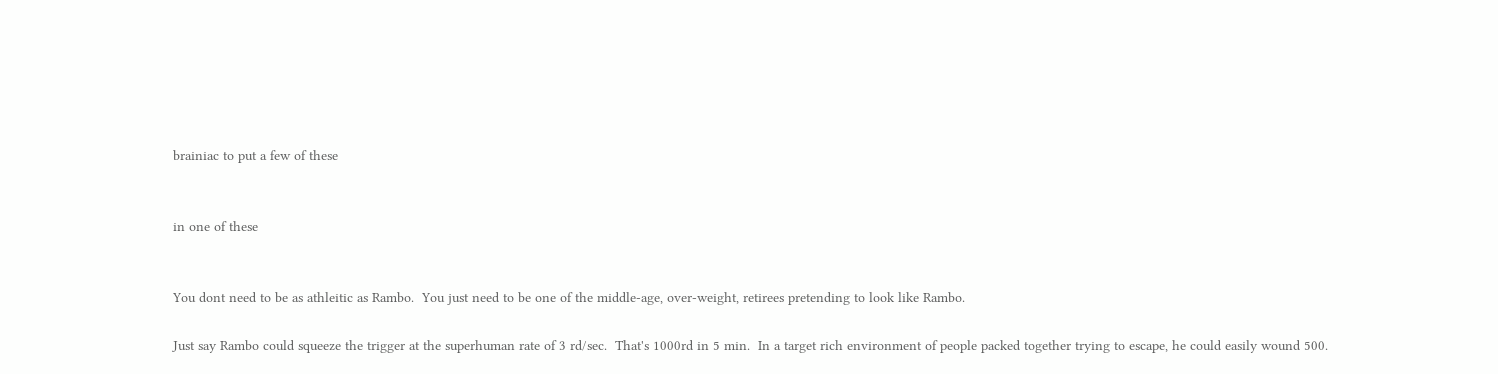brainiac to put a few of these


in one of these


You dont need to be as athleitic as Rambo.  You just need to be one of the middle-age, over-weight, retirees pretending to look like Rambo.

Just say Rambo could squeeze the trigger at the superhuman rate of 3 rd/sec.  That's 1000rd in 5 min.  In a target rich environment of people packed together trying to escape, he could easily wound 500.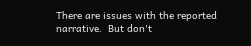There are issues with the reported narrative.  But don't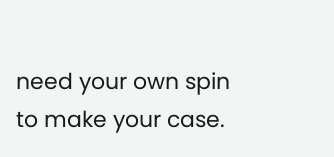need your own spin to make your case.